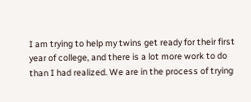I am trying to help my twins get ready for their first year of college, and there is a lot more work to do than I had realized. We are in the process of trying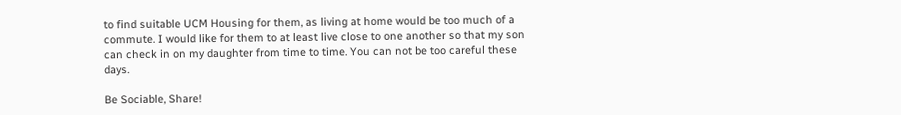to find suitable UCM Housing for them, as living at home would be too much of a commute. I would like for them to at least live close to one another so that my son can check in on my daughter from time to time. You can not be too careful these days.

Be Sociable, Share!